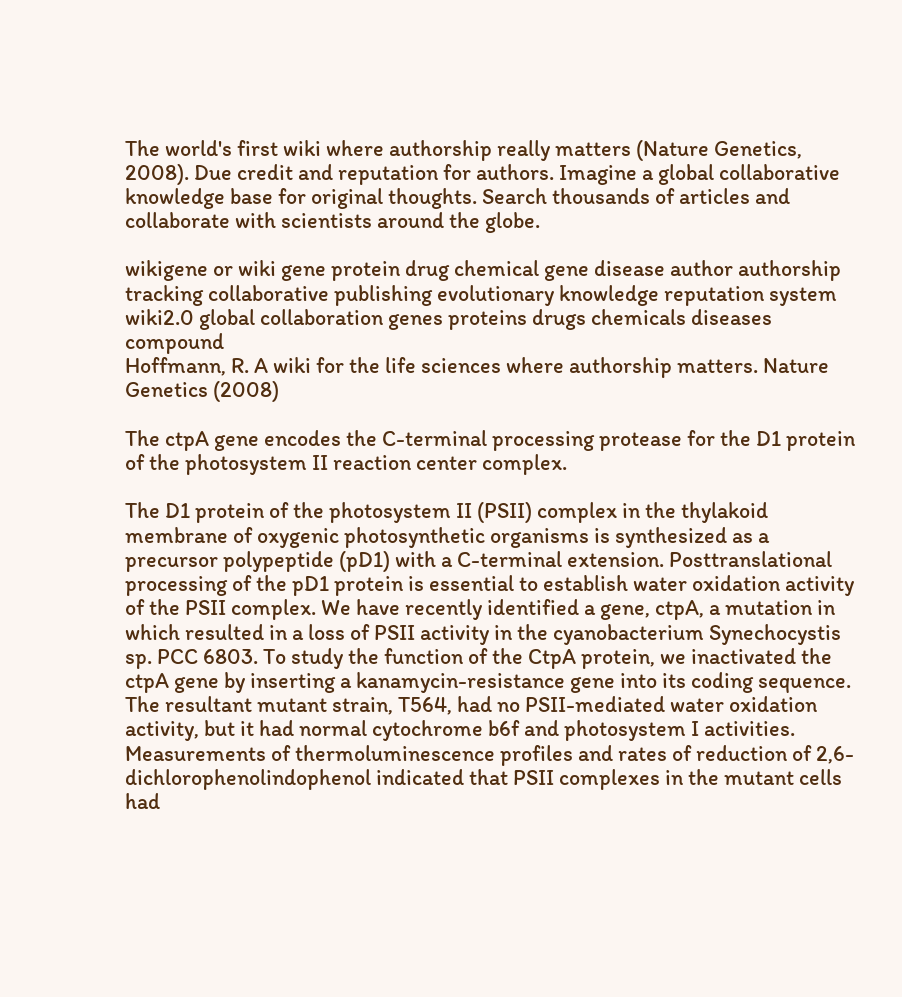The world's first wiki where authorship really matters (Nature Genetics, 2008). Due credit and reputation for authors. Imagine a global collaborative knowledge base for original thoughts. Search thousands of articles and collaborate with scientists around the globe.

wikigene or wiki gene protein drug chemical gene disease author authorship tracking collaborative publishing evolutionary knowledge reputation system wiki2.0 global collaboration genes proteins drugs chemicals diseases compound
Hoffmann, R. A wiki for the life sciences where authorship matters. Nature Genetics (2008)

The ctpA gene encodes the C-terminal processing protease for the D1 protein of the photosystem II reaction center complex.

The D1 protein of the photosystem II (PSII) complex in the thylakoid membrane of oxygenic photosynthetic organisms is synthesized as a precursor polypeptide (pD1) with a C-terminal extension. Posttranslational processing of the pD1 protein is essential to establish water oxidation activity of the PSII complex. We have recently identified a gene, ctpA, a mutation in which resulted in a loss of PSII activity in the cyanobacterium Synechocystis sp. PCC 6803. To study the function of the CtpA protein, we inactivated the ctpA gene by inserting a kanamycin-resistance gene into its coding sequence. The resultant mutant strain, T564, had no PSII-mediated water oxidation activity, but it had normal cytochrome b6f and photosystem I activities. Measurements of thermoluminescence profiles and rates of reduction of 2,6-dichlorophenolindophenol indicated that PSII complexes in the mutant cells had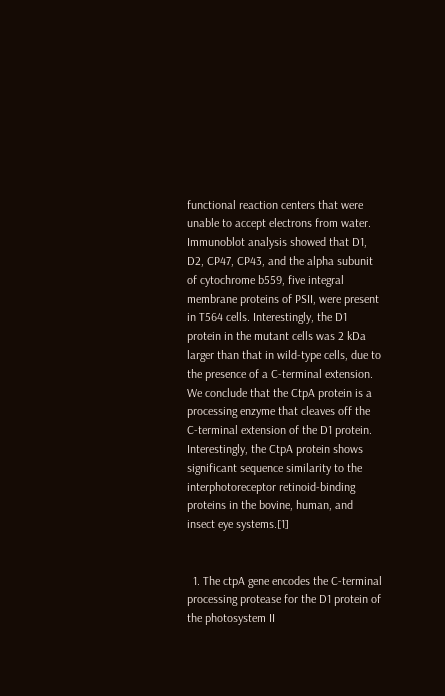functional reaction centers that were unable to accept electrons from water. Immunoblot analysis showed that D1, D2, CP47, CP43, and the alpha subunit of cytochrome b559, five integral membrane proteins of PSII, were present in T564 cells. Interestingly, the D1 protein in the mutant cells was 2 kDa larger than that in wild-type cells, due to the presence of a C-terminal extension. We conclude that the CtpA protein is a processing enzyme that cleaves off the C-terminal extension of the D1 protein. Interestingly, the CtpA protein shows significant sequence similarity to the interphotoreceptor retinoid-binding proteins in the bovine, human, and insect eye systems.[1]


  1. The ctpA gene encodes the C-terminal processing protease for the D1 protein of the photosystem II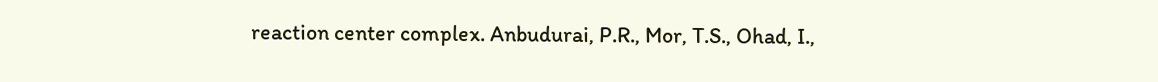reaction center complex. Anbudurai, P.R., Mor, T.S., Ohad, I.,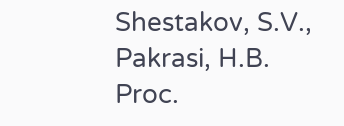Shestakov, S.V., Pakrasi, H.B. Proc.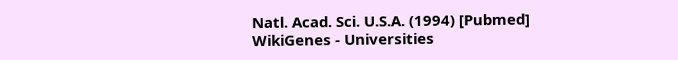Natl. Acad. Sci. U.S.A. (1994) [Pubmed]
WikiGenes - Universities